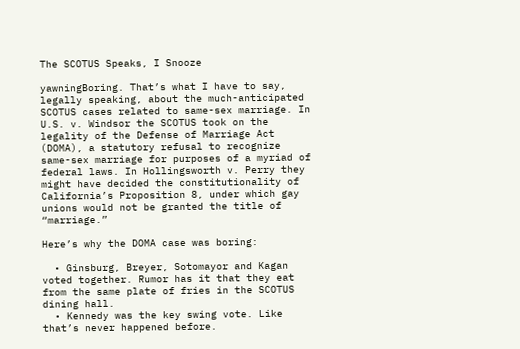The SCOTUS Speaks, I Snooze

yawningBoring. That’s what I have to say, legally speaking, about the much-anticipated SCOTUS cases related to same-sex marriage. In U.S. v. Windsor the SCOTUS took on the legality of the Defense of Marriage Act (DOMA), a statutory refusal to recognize same-sex marriage for purposes of a myriad of federal laws. In Hollingsworth v. Perry they might have decided the constitutionality of California’s Proposition 8, under which gay unions would not be granted the title of “marriage.”

Here’s why the DOMA case was boring:

  • Ginsburg, Breyer, Sotomayor and Kagan voted together. Rumor has it that they eat from the same plate of fries in the SCOTUS dining hall.
  • Kennedy was the key swing vote. Like that’s never happened before.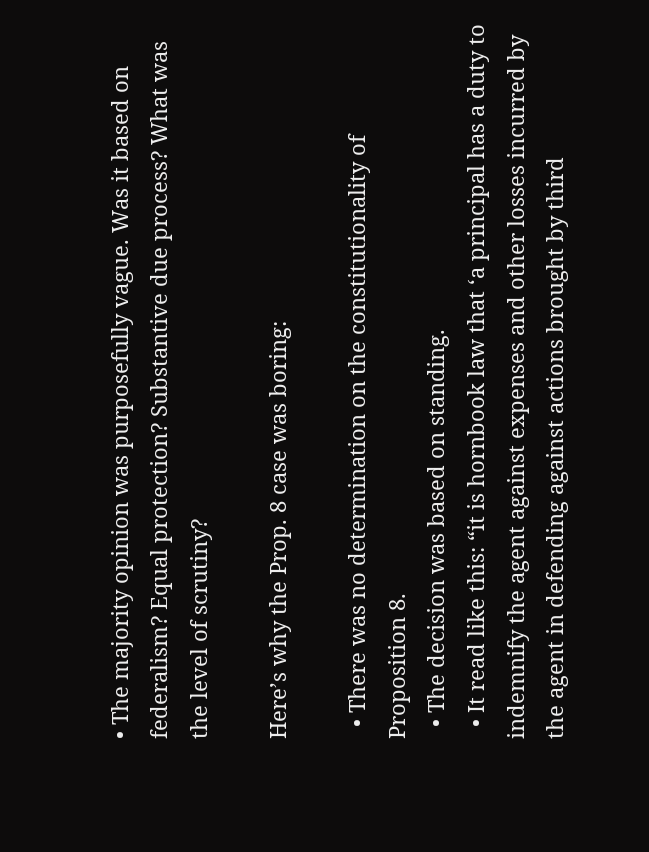• The majority opinion was purposefully vague. Was it based on federalism? Equal protection? Substantive due process? What was the level of scrutiny?

Here’s why the Prop. 8 case was boring:

  • There was no determination on the constitutionality of Proposition 8.
  • The decision was based on standing.
  • It read like this: “it is hornbook law that ‘a principal has a duty to indemnify the agent against expenses and other losses incurred by the agent in defending against actions brought by third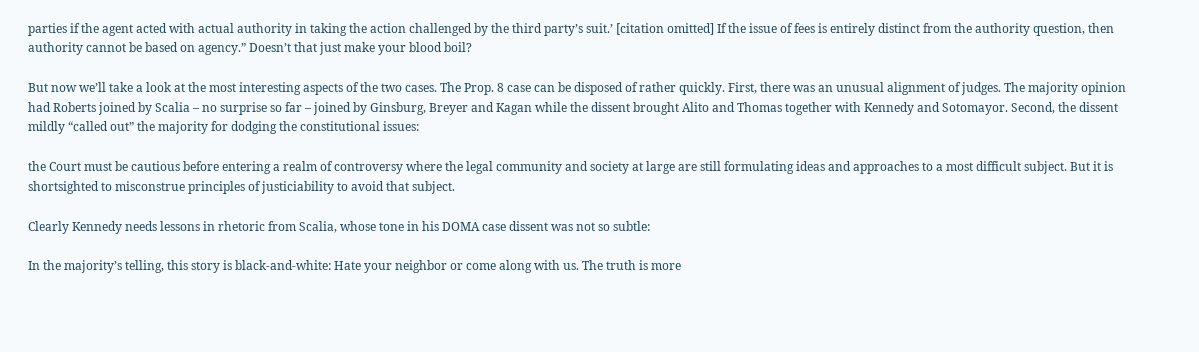parties if the agent acted with actual authority in taking the action challenged by the third party’s suit.’ [citation omitted] If the issue of fees is entirely distinct from the authority question, then authority cannot be based on agency.” Doesn’t that just make your blood boil?

But now we’ll take a look at the most interesting aspects of the two cases. The Prop. 8 case can be disposed of rather quickly. First, there was an unusual alignment of judges. The majority opinion had Roberts joined by Scalia – no surprise so far – joined by Ginsburg, Breyer and Kagan while the dissent brought Alito and Thomas together with Kennedy and Sotomayor. Second, the dissent mildly “called out” the majority for dodging the constitutional issues:

the Court must be cautious before entering a realm of controversy where the legal community and society at large are still formulating ideas and approaches to a most difficult subject. But it is shortsighted to misconstrue principles of justiciability to avoid that subject.

Clearly Kennedy needs lessons in rhetoric from Scalia, whose tone in his DOMA case dissent was not so subtle:

In the majority’s telling, this story is black-and-white: Hate your neighbor or come along with us. The truth is more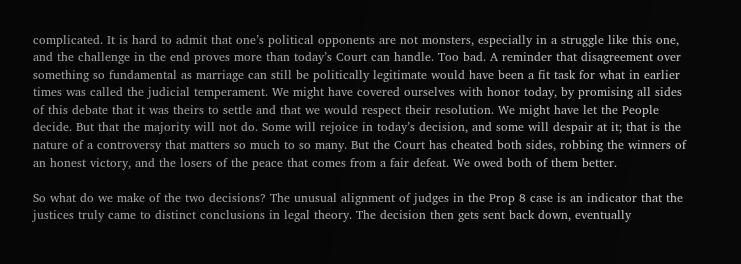complicated. It is hard to admit that one’s political opponents are not monsters, especially in a struggle like this one, and the challenge in the end proves more than today’s Court can handle. Too bad. A reminder that disagreement over something so fundamental as marriage can still be politically legitimate would have been a fit task for what in earlier times was called the judicial temperament. We might have covered ourselves with honor today, by promising all sides of this debate that it was theirs to settle and that we would respect their resolution. We might have let the People decide. But that the majority will not do. Some will rejoice in today’s decision, and some will despair at it; that is the nature of a controversy that matters so much to so many. But the Court has cheated both sides, robbing the winners of an honest victory, and the losers of the peace that comes from a fair defeat. We owed both of them better.

So what do we make of the two decisions? The unusual alignment of judges in the Prop 8 case is an indicator that the justices truly came to distinct conclusions in legal theory. The decision then gets sent back down, eventually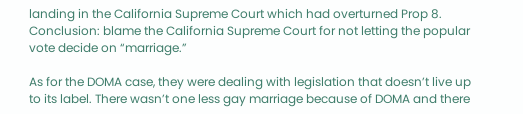landing in the California Supreme Court which had overturned Prop 8. Conclusion: blame the California Supreme Court for not letting the popular vote decide on “marriage.”

As for the DOMA case, they were dealing with legislation that doesn’t live up to its label. There wasn’t one less gay marriage because of DOMA and there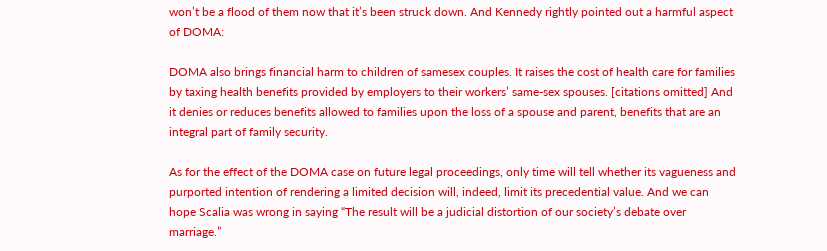won’t be a flood of them now that it’s been struck down. And Kennedy rightly pointed out a harmful aspect of DOMA:

DOMA also brings financial harm to children of samesex couples. It raises the cost of health care for families by taxing health benefits provided by employers to their workers’ same-sex spouses. [citations omitted] And it denies or reduces benefits allowed to families upon the loss of a spouse and parent, benefits that are an integral part of family security.

As for the effect of the DOMA case on future legal proceedings, only time will tell whether its vagueness and purported intention of rendering a limited decision will, indeed, limit its precedential value. And we can hope Scalia was wrong in saying “The result will be a judicial distortion of our society’s debate over marriage.”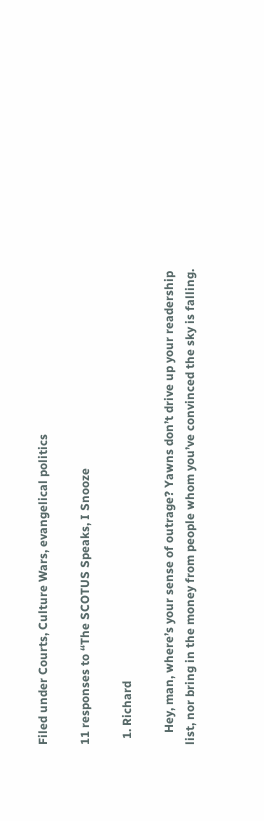Filed under Courts, Culture Wars, evangelical politics

11 responses to “The SCOTUS Speaks, I Snooze

  1. Richard

    Hey, man, where’s your sense of outrage? Yawns don’t drive up your readership list, nor bring in the money from people whom you’ve convinced the sky is falling.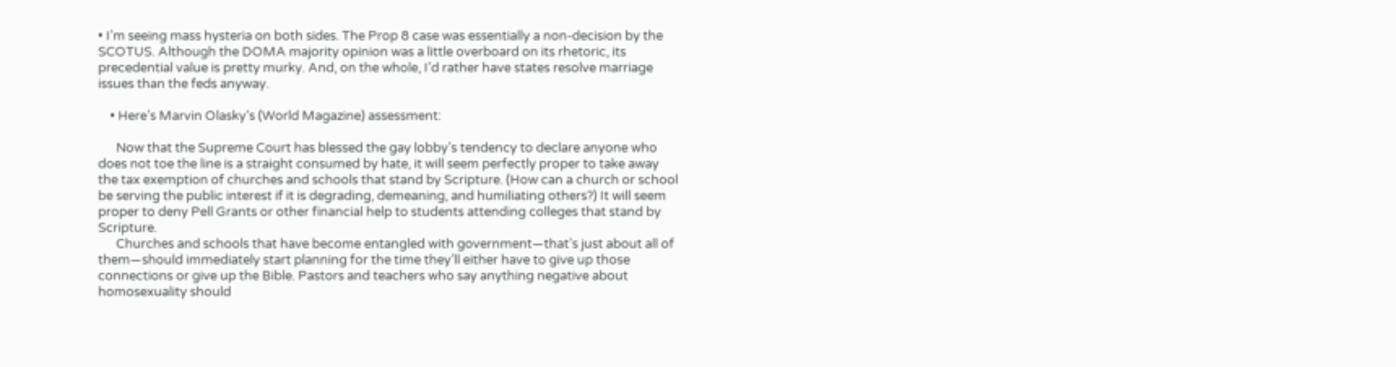• I’m seeing mass hysteria on both sides. The Prop 8 case was essentially a non-decision by the SCOTUS. Although the DOMA majority opinion was a little overboard on its rhetoric, its precedential value is pretty murky. And, on the whole, I’d rather have states resolve marriage issues than the feds anyway.

    • Here’s Marvin Olasky’s (World Magazine) assessment:

      Now that the Supreme Court has blessed the gay lobby’s tendency to declare anyone who does not toe the line is a straight consumed by hate, it will seem perfectly proper to take away the tax exemption of churches and schools that stand by Scripture. (How can a church or school be serving the public interest if it is degrading, demeaning, and humiliating others?) It will seem proper to deny Pell Grants or other financial help to students attending colleges that stand by Scripture.
      Churches and schools that have become entangled with government—that’s just about all of them—should immediately start planning for the time they’ll either have to give up those connections or give up the Bible. Pastors and teachers who say anything negative about homosexuality should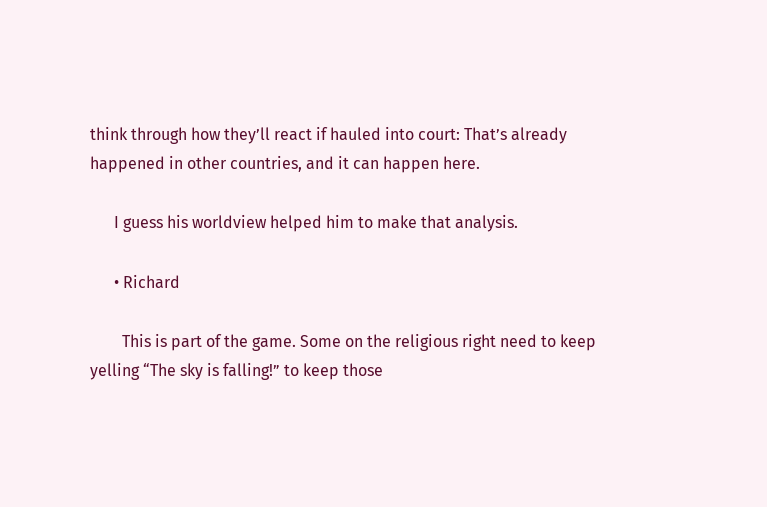think through how they’ll react if hauled into court: That’s already happened in other countries, and it can happen here.

      I guess his worldview helped him to make that analysis.

      • Richard

        This is part of the game. Some on the religious right need to keep yelling “The sky is falling!” to keep those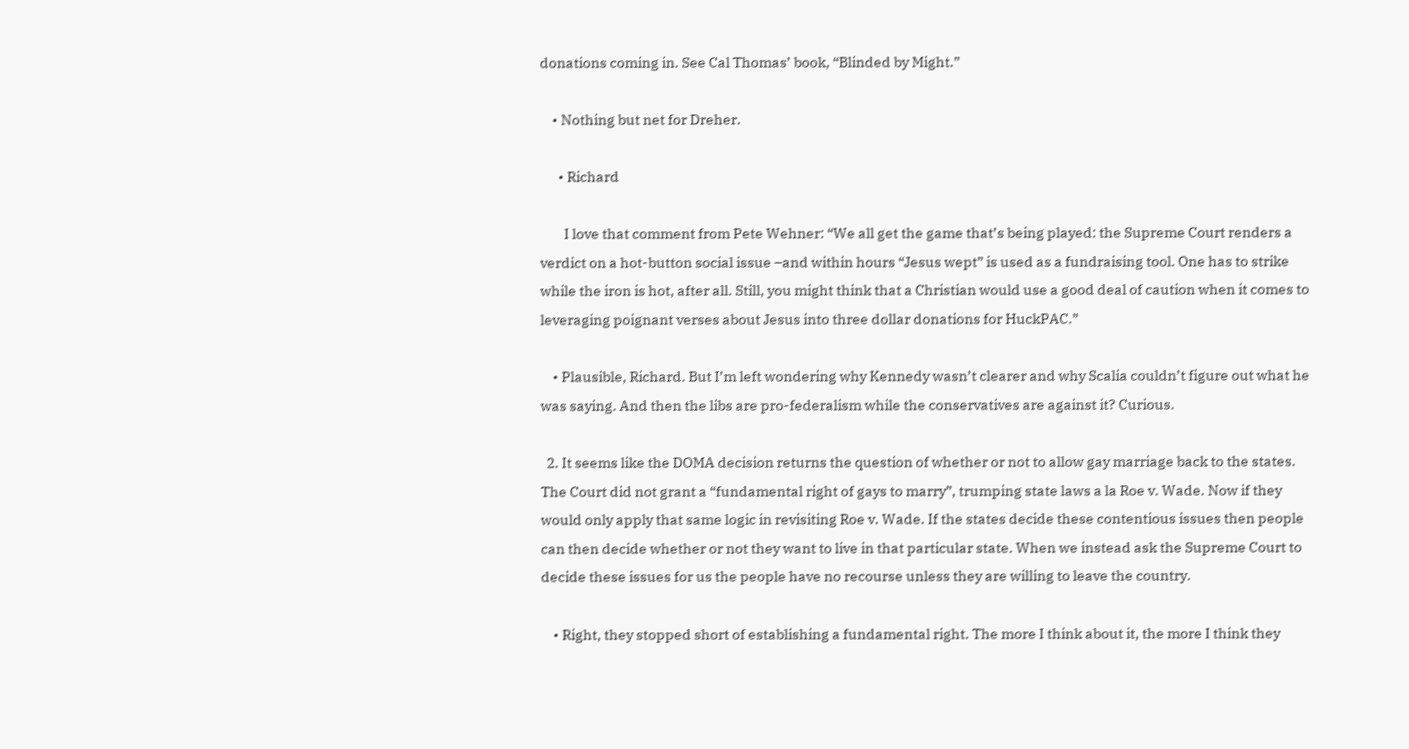donations coming in. See Cal Thomas’ book, “Blinded by Might.”

    • Nothing but net for Dreher.

      • Richard

        I love that comment from Pete Wehner: “We all get the game that’s being played: the Supreme Court renders a verdict on a hot-button social issue –and within hours “Jesus wept” is used as a fundraising tool. One has to strike while the iron is hot, after all. Still, you might think that a Christian would use a good deal of caution when it comes to leveraging poignant verses about Jesus into three dollar donations for HuckPAC.”

    • Plausible, Richard. But I’m left wondering why Kennedy wasn’t clearer and why Scalia couldn’t figure out what he was saying. And then the libs are pro-federalism while the conservatives are against it? Curious.

  2. It seems like the DOMA decision returns the question of whether or not to allow gay marriage back to the states. The Court did not grant a “fundamental right of gays to marry”, trumping state laws a la Roe v. Wade. Now if they would only apply that same logic in revisiting Roe v. Wade. If the states decide these contentious issues then people can then decide whether or not they want to live in that particular state. When we instead ask the Supreme Court to decide these issues for us the people have no recourse unless they are willing to leave the country.

    • Right, they stopped short of establishing a fundamental right. The more I think about it, the more I think they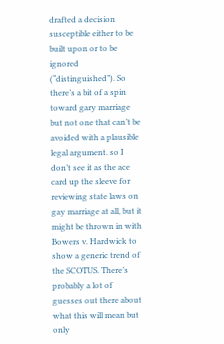drafted a decision susceptible either to be built upon or to be ignored (“distinguished”). So there’s a bit of a spin toward gary marriage but not one that can’t be avoided with a plausible legal argument. so I don’t see it as the ace card up the sleeve for reviewing state laws on gay marriage at all, but it might be thrown in with Bowers v. Hardwick to show a generic trend of the SCOTUS. There’s probably a lot of guesses out there about what this will mean but only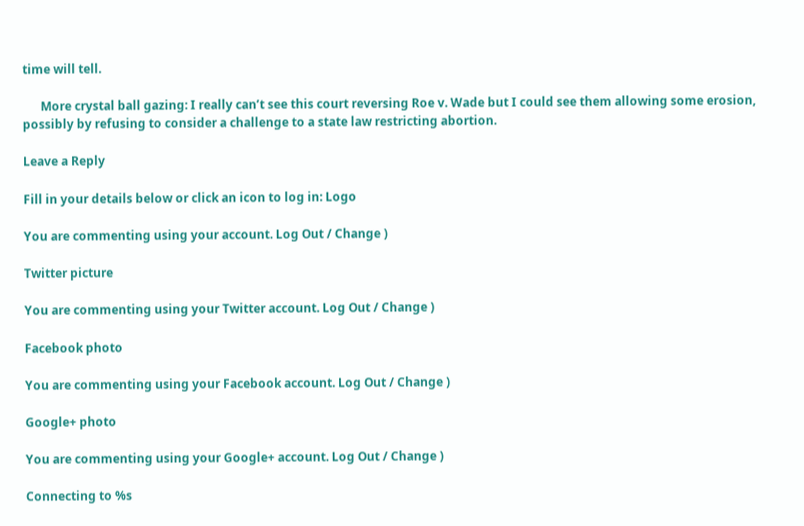time will tell.

      More crystal ball gazing: I really can’t see this court reversing Roe v. Wade but I could see them allowing some erosion, possibly by refusing to consider a challenge to a state law restricting abortion.

Leave a Reply

Fill in your details below or click an icon to log in: Logo

You are commenting using your account. Log Out / Change )

Twitter picture

You are commenting using your Twitter account. Log Out / Change )

Facebook photo

You are commenting using your Facebook account. Log Out / Change )

Google+ photo

You are commenting using your Google+ account. Log Out / Change )

Connecting to %s